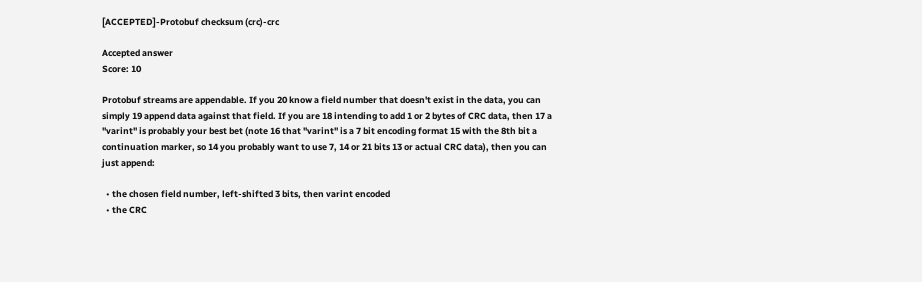[ACCEPTED]-Protobuf checksum (crc)-crc

Accepted answer
Score: 10

Protobuf streams are appendable. If you 20 know a field number that doesn't exist in the data, you can simply 19 append data against that field. If you are 18 intending to add 1 or 2 bytes of CRC data, then 17 a "varint" is probably your best bet (note 16 that "varint" is a 7 bit encoding format 15 with the 8th bit a continuation marker, so 14 you probably want to use 7, 14 or 21 bits 13 or actual CRC data), then you can just append:

  • the chosen field number, left-shifted 3 bits, then varint encoded
  • the CRC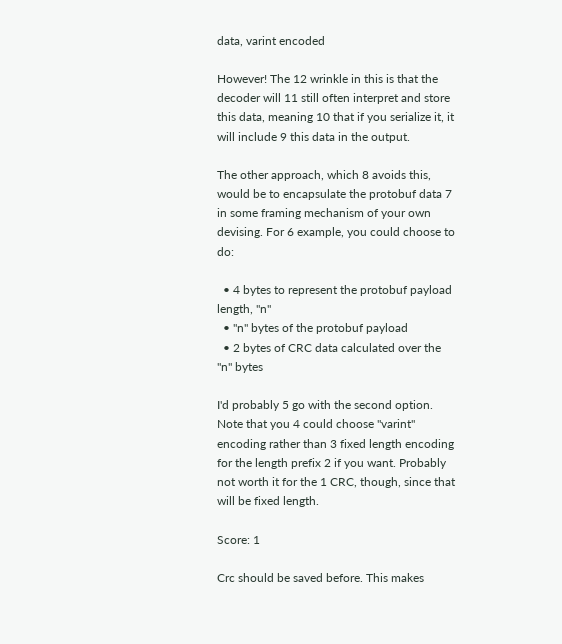data, varint encoded

However! The 12 wrinkle in this is that the decoder will 11 still often interpret and store this data, meaning 10 that if you serialize it, it will include 9 this data in the output.

The other approach, which 8 avoids this, would be to encapsulate the protobuf data 7 in some framing mechanism of your own devising. For 6 example, you could choose to do:

  • 4 bytes to represent the protobuf payload length, "n"
  • "n" bytes of the protobuf payload
  • 2 bytes of CRC data calculated over the "n" bytes

I'd probably 5 go with the second option. Note that you 4 could choose "varint" encoding rather than 3 fixed length encoding for the length prefix 2 if you want. Probably not worth it for the 1 CRC, though, since that will be fixed length.

Score: 1

Crc should be saved before. This makes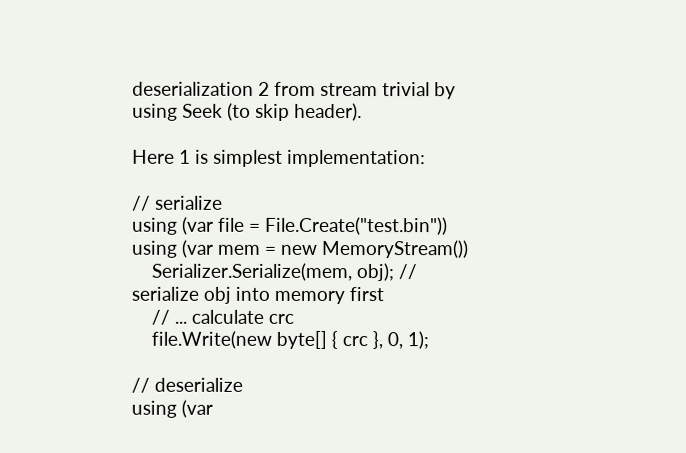deserialization 2 from stream trivial by using Seek (to skip header).

Here 1 is simplest implementation:

// serialize
using (var file = File.Create("test.bin"))
using (var mem = new MemoryStream())
    Serializer.Serialize(mem, obj); // serialize obj into memory first
    // ... calculate crc
    file.Write(new byte[] { crc }, 0, 1);

// deserialize
using (var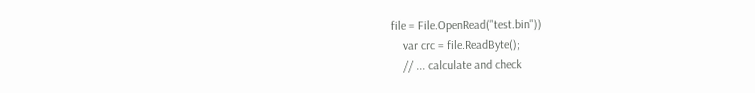file = File.OpenRead("test.bin"))
    var crc = file.ReadByte();
    // ... calculate and check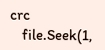crc
    file.Seek(1,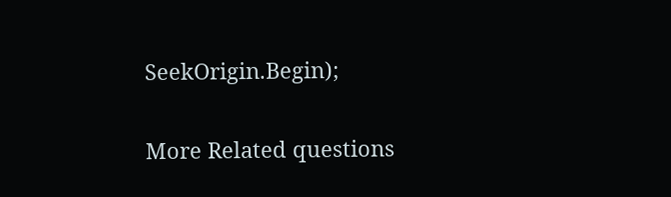SeekOrigin.Begin);

More Related questions